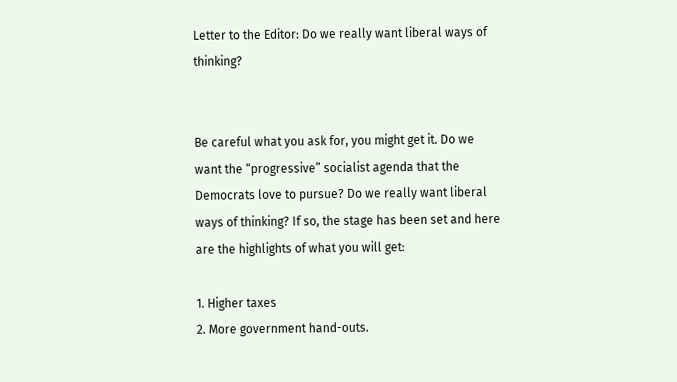Letter to the Editor: Do we really want liberal ways of thinking?


Be careful what you ask for, you might get it. Do we want the “progressive” socialist agenda that the Democrats love to pursue? Do we really want liberal ways of thinking? If so, the stage has been set and here are the highlights of what you will get:

1. Higher taxes
2. More government hand-outs.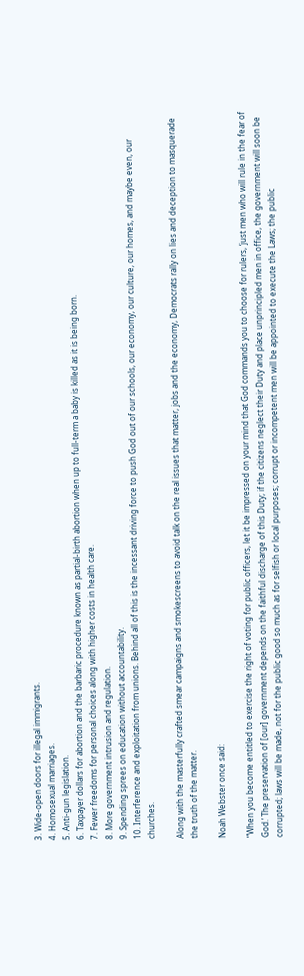3. Wide-open doors for illegal immigrants.
4. Homosexual marriages.
5. Anti-gun legislation.
6. Taxpayer dollars for abortion and the barbaric procedure known as partial-birth abortion when up to full-term a baby is killed as it is being born.
7. Fewer freedoms for personal choices along with higher costs in health care.
8. More government intrusion and regulation.
9. Spending sprees on education without accountability.
10. Interference and exploitation from unions. Behind all of this is the incessant driving force to push God out of our schools, our economy, our culture, our homes, and maybe even, our churches.

Along with the masterfully crafted smear campaigns and smokescreens to avoid talk on the real issues that matter, jobs and the economy, Democrats rally on lies and deception to masquerade the truth of the matter.

Noah Webster once said:

“When you become entitled to exercise the right of voting for public officers, let it be impressed on your mind that God commands you to choose for rulers, ‘just men who will rule in the fear of God.’ The preservation of [our] government depends on the faithful discharge of this Duty; if the citizens neglect their Duty and place unprincipled men in office, the government will soon be corrupted; laws will be made, not for the public good so much as for selfish or local purposes; corrupt or incompetent men will be appointed to execute the Laws; the public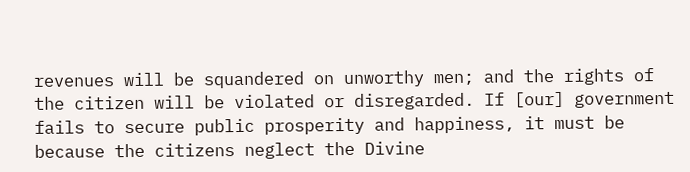revenues will be squandered on unworthy men; and the rights of the citizen will be violated or disregarded. If [our] government fails to secure public prosperity and happiness, it must be because the citizens neglect the Divine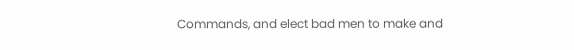Commands, and elect bad men to make and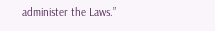administer the Laws.”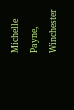Michelle Payne, Winchester